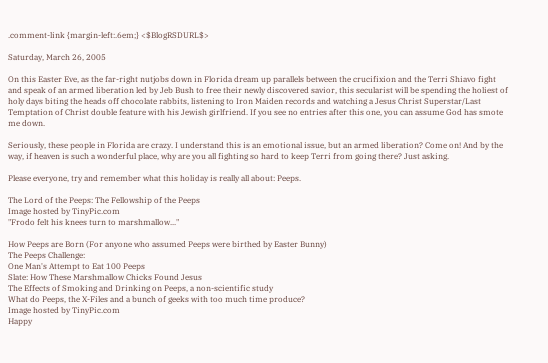.comment-link {margin-left:.6em;} <$BlogRSDURL$>

Saturday, March 26, 2005

On this Easter Eve, as the far-right nutjobs down in Florida dream up parallels between the crucifixion and the Terri Shiavo fight and speak of an armed liberation led by Jeb Bush to free their newly discovered savior, this secularist will be spending the holiest of holy days biting the heads off chocolate rabbits, listening to Iron Maiden records and watching a Jesus Christ Superstar/Last Temptation of Christ double feature with his Jewish girlfriend. If you see no entries after this one, you can assume God has smote me down.

Seriously, these people in Florida are crazy. I understand this is an emotional issue, but an armed liberation? Come on! And by the way, if heaven is such a wonderful place, why are you all fighting so hard to keep Terri from going there? Just asking.

Please everyone, try and remember what this holiday is really all about: Peeps.

The Lord of the Peeps: The Fellowship of the Peeps
Image hosted by TinyPic.com
"Frodo felt his knees turn to marshmallow..."

How Peeps are Born (For anyone who assumed Peeps were birthed by Easter Bunny)
The Peeps Challenge:
One Man's Attempt to Eat 100 Peeps
Slate: How These Marshmallow Chicks Found Jesus
The Effects of Smoking and Drinking on Peeps, a non-scientific study
What do Peeps, the X-Files and a bunch of geeks with too much time produce?
Image hosted by TinyPic.com
Happy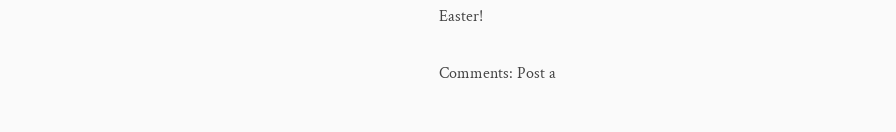Easter!

Comments: Post a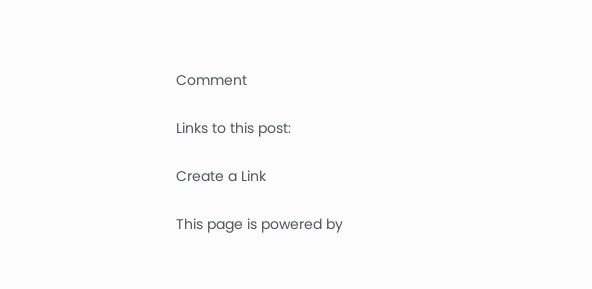Comment

Links to this post:

Create a Link

This page is powered by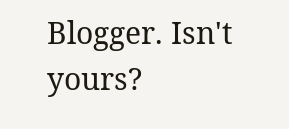Blogger. Isn't yours?